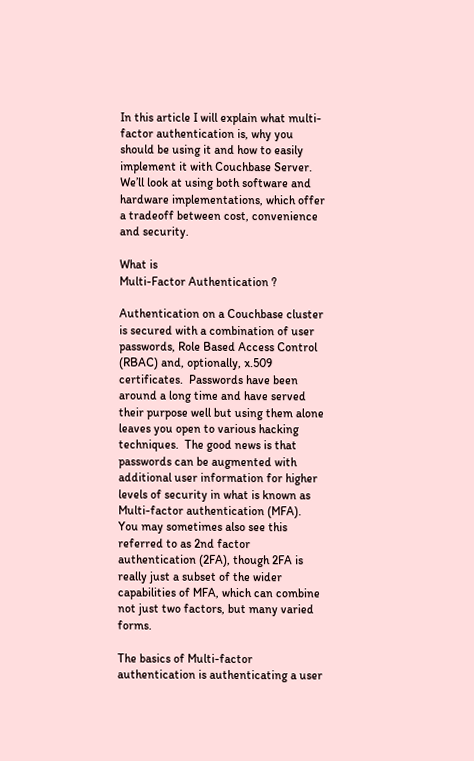In this article I will explain what multi-factor authentication is, why you should be using it and how to easily implement it with Couchbase Server.  We’ll look at using both software and hardware implementations, which offer a tradeoff between cost, convenience and security.

What is
Multi-Factor Authentication ?

Authentication on a Couchbase cluster is secured with a combination of user passwords, Role Based Access Control (RBAC) and, optionally, x.509 certificates.  Passwords have been around a long time and have served their purpose well but using them alone leaves you open to various hacking techniques.  The good news is that passwords can be augmented with additional user information for higher levels of security in what is known as Multi-factor authentication (MFA).  You may sometimes also see this referred to as 2nd factor authentication (2FA), though 2FA is really just a subset of the wider capabilities of MFA, which can combine not just two factors, but many varied forms.

The basics of Multi-factor authentication is authenticating a user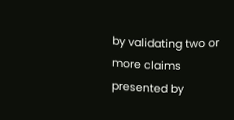by validating two or more claims presented by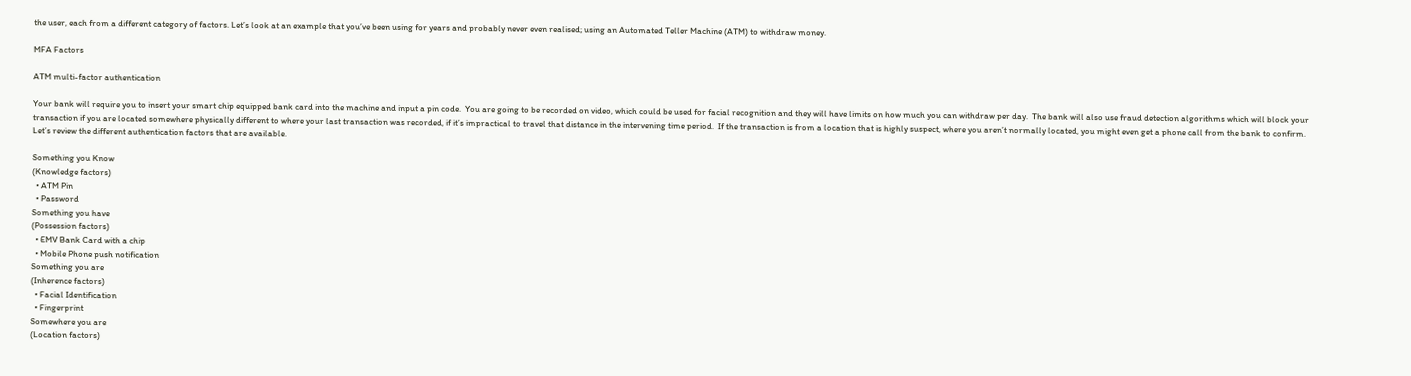the user, each from a different category of factors. Let’s look at an example that you’ve been using for years and probably never even realised; using an Automated Teller Machine (ATM) to withdraw money.

MFA Factors

ATM multi-factor authentication

Your bank will require you to insert your smart chip equipped bank card into the machine and input a pin code.  You are going to be recorded on video, which could be used for facial recognition and they will have limits on how much you can withdraw per day.  The bank will also use fraud detection algorithms which will block your transaction if you are located somewhere physically different to where your last transaction was recorded, if it’s impractical to travel that distance in the intervening time period.  If the transaction is from a location that is highly suspect, where you aren’t normally located, you might even get a phone call from the bank to confirm.  Let’s review the different authentication factors that are available.

Something you Know
(Knowledge factors)
  • ATM Pin
  • Password
Something you have
(Possession factors)
  • EMV Bank Card with a chip
  • Mobile Phone push notification
Something you are
(Inherence factors)
  • Facial Identification
  • Fingerprint
Somewhere you are
(Location factors)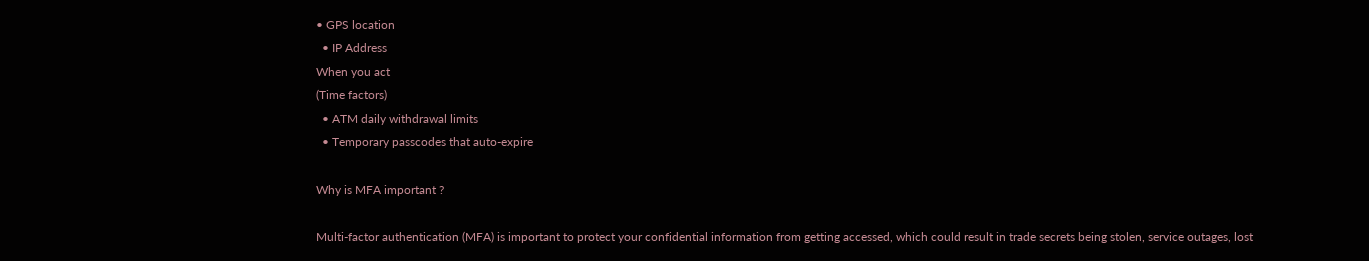• GPS location
  • IP Address
When you act
(Time factors)
  • ATM daily withdrawal limits
  • Temporary passcodes that auto-expire

Why is MFA important ?

Multi-factor authentication (MFA) is important to protect your confidential information from getting accessed, which could result in trade secrets being stolen, service outages, lost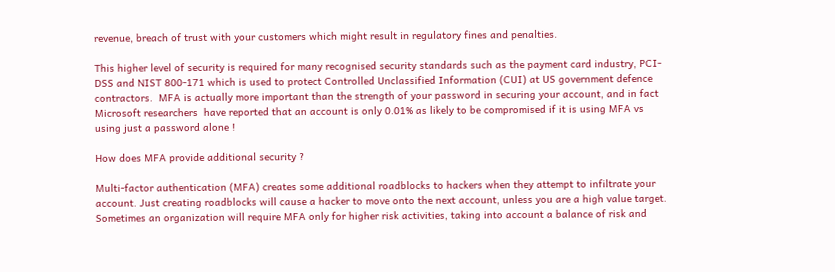revenue, breach of trust with your customers which might result in regulatory fines and penalties.

This higher level of security is required for many recognised security standards such as the payment card industry, PCI-DSS and NIST 800-171 which is used to protect Controlled Unclassified Information (CUI) at US government defence contractors.  MFA is actually more important than the strength of your password in securing your account, and in fact Microsoft researchers  have reported that an account is only 0.01% as likely to be compromised if it is using MFA vs using just a password alone !

How does MFA provide additional security ?

Multi-factor authentication (MFA) creates some additional roadblocks to hackers when they attempt to infiltrate your account. Just creating roadblocks will cause a hacker to move onto the next account, unless you are a high value target. Sometimes an organization will require MFA only for higher risk activities, taking into account a balance of risk and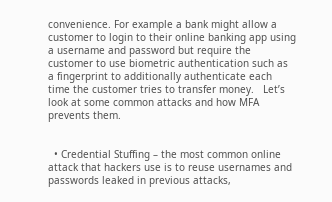convenience. For example a bank might allow a customer to login to their online banking app using a username and password but require the customer to use biometric authentication such as a fingerprint to additionally authenticate each time the customer tries to transfer money.   Let’s look at some common attacks and how MFA prevents them.


  • Credential Stuffing – the most common online attack that hackers use is to reuse usernames and passwords leaked in previous attacks,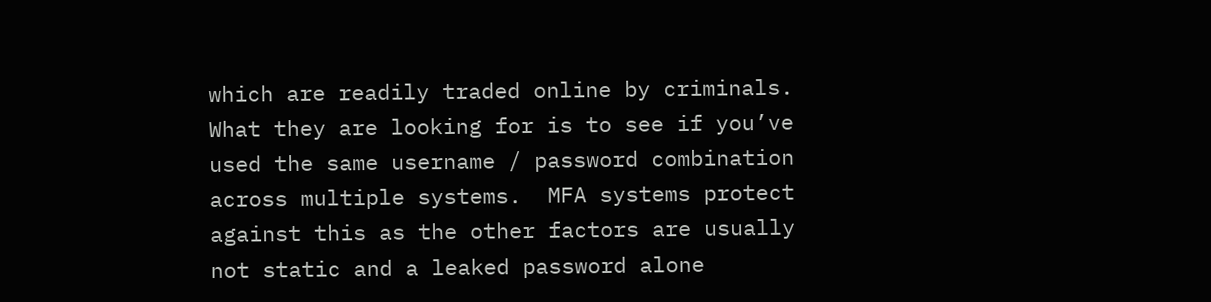which are readily traded online by criminals. What they are looking for is to see if you’ve used the same username / password combination across multiple systems.  MFA systems protect against this as the other factors are usually not static and a leaked password alone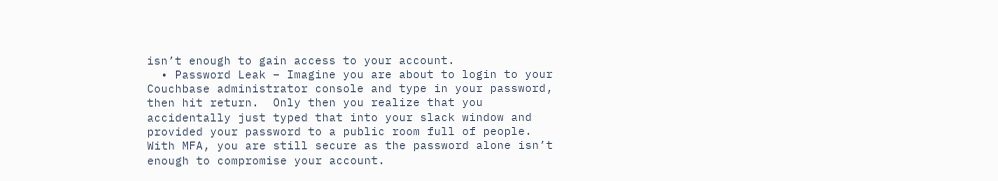isn’t enough to gain access to your account.
  • Password Leak – Imagine you are about to login to your Couchbase administrator console and type in your password, then hit return.  Only then you realize that you accidentally just typed that into your slack window and provided your password to a public room full of people.  With MFA, you are still secure as the password alone isn’t enough to compromise your account.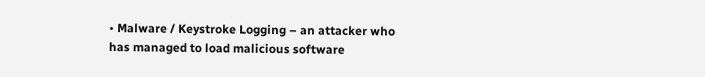• Malware / Keystroke Logging – an attacker who has managed to load malicious software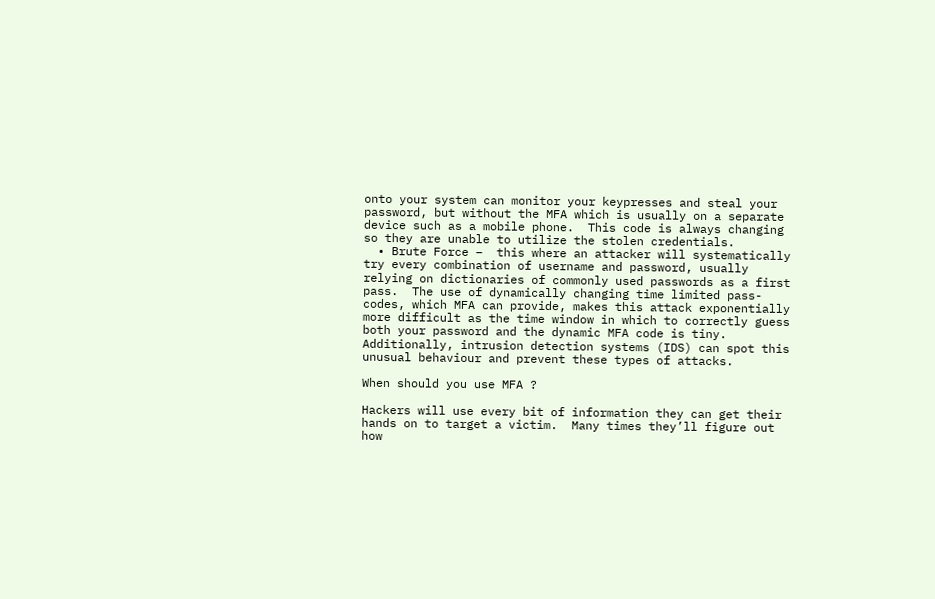onto your system can monitor your keypresses and steal your password, but without the MFA which is usually on a separate device such as a mobile phone.  This code is always changing so they are unable to utilize the stolen credentials.
  • Brute Force –  this where an attacker will systematically try every combination of username and password, usually relying on dictionaries of commonly used passwords as a first pass.  The use of dynamically changing time limited pass-codes, which MFA can provide, makes this attack exponentially more difficult as the time window in which to correctly guess both your password and the dynamic MFA code is tiny.  Additionally, intrusion detection systems (IDS) can spot this unusual behaviour and prevent these types of attacks.

When should you use MFA ?

Hackers will use every bit of information they can get their hands on to target a victim.  Many times they’ll figure out how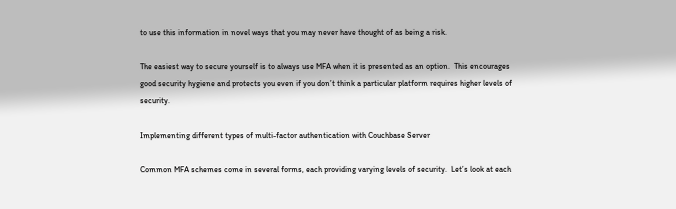to use this information in novel ways that you may never have thought of as being a risk.

The easiest way to secure yourself is to always use MFA when it is presented as an option.  This encourages good security hygiene and protects you even if you don’t think a particular platform requires higher levels of security.

Implementing different types of multi-factor authentication with Couchbase Server

Common MFA schemes come in several forms, each providing varying levels of security.  Let’s look at each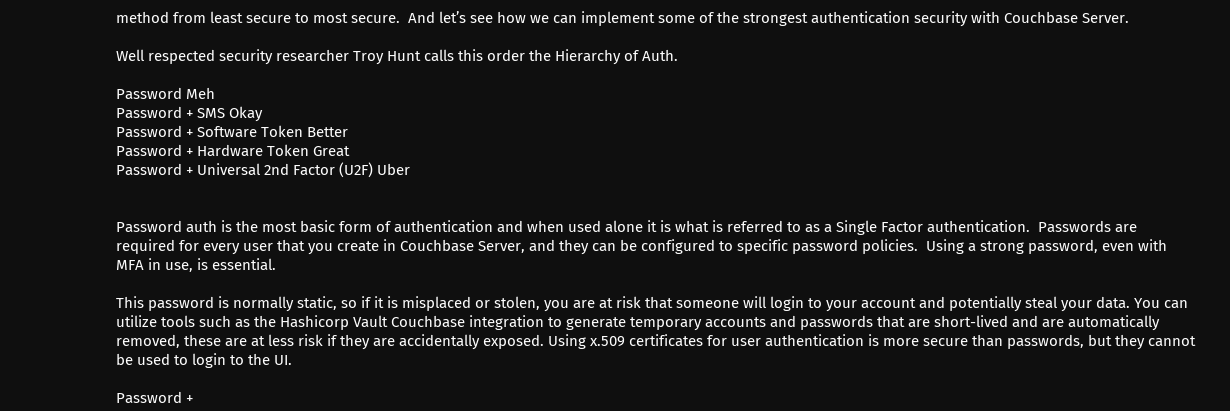method from least secure to most secure.  And let’s see how we can implement some of the strongest authentication security with Couchbase Server.

Well respected security researcher Troy Hunt calls this order the Hierarchy of Auth.

Password Meh
Password + SMS Okay
Password + Software Token Better
Password + Hardware Token Great
Password + Universal 2nd Factor (U2F) Uber


Password auth is the most basic form of authentication and when used alone it is what is referred to as a Single Factor authentication.  Passwords are required for every user that you create in Couchbase Server, and they can be configured to specific password policies.  Using a strong password, even with MFA in use, is essential.

This password is normally static, so if it is misplaced or stolen, you are at risk that someone will login to your account and potentially steal your data. You can utilize tools such as the Hashicorp Vault Couchbase integration to generate temporary accounts and passwords that are short-lived and are automatically removed, these are at less risk if they are accidentally exposed. Using x.509 certificates for user authentication is more secure than passwords, but they cannot be used to login to the UI.

Password +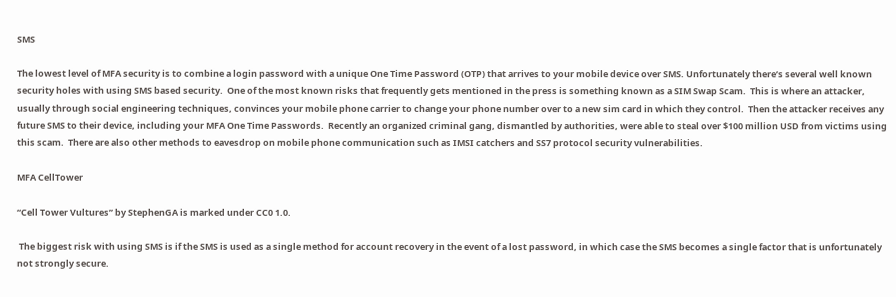SMS

The lowest level of MFA security is to combine a login password with a unique One Time Password (OTP) that arrives to your mobile device over SMS. Unfortunately there’s several well known security holes with using SMS based security.  One of the most known risks that frequently gets mentioned in the press is something known as a SIM Swap Scam.  This is where an attacker, usually through social engineering techniques, convinces your mobile phone carrier to change your phone number over to a new sim card in which they control.  Then the attacker receives any future SMS to their device, including your MFA One Time Passwords.  Recently an organized criminal gang, dismantled by authorities, were able to steal over $100 million USD from victims using this scam.  There are also other methods to eavesdrop on mobile phone communication such as IMSI catchers and SS7 protocol security vulnerabilities.

MFA CellTower

“Cell Tower Vultures” by StephenGA is marked under CC0 1.0.

 The biggest risk with using SMS is if the SMS is used as a single method for account recovery in the event of a lost password, in which case the SMS becomes a single factor that is unfortunately not strongly secure.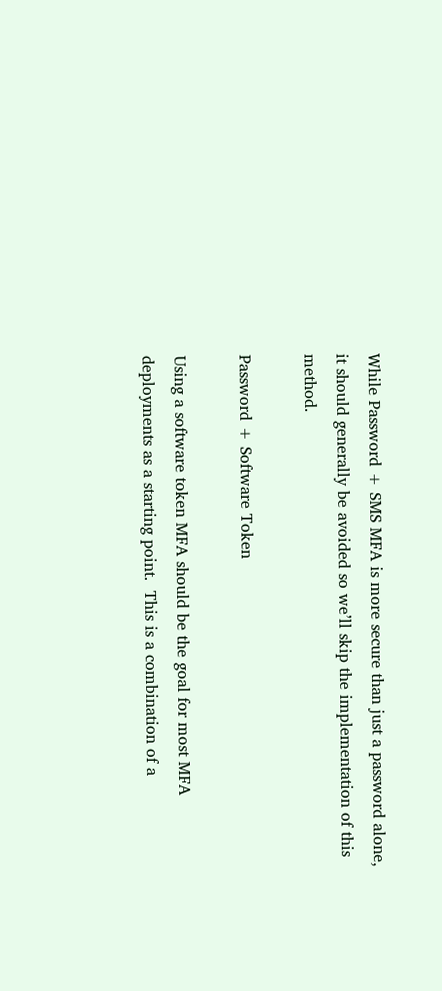While Password + SMS MFA is more secure than just a password alone, it should generally be avoided so we’ll skip the implementation of this method.

Password + Software Token

Using a software token MFA should be the goal for most MFA deployments as a starting point.  This is a combination of a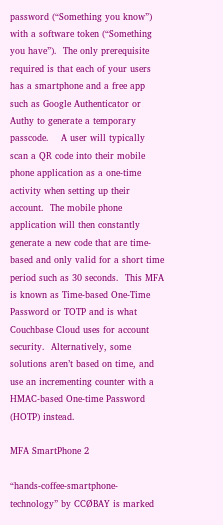password (“Something you know”) with a software token (“Something you have”).  The only prerequisite required is that each of your users has a smartphone and a free app such as Google Authenticator or Authy to generate a temporary passcode.    A user will typically scan a QR code into their mobile phone application as a one-time activity when setting up their account.  The mobile phone application will then constantly generate a new code that are time-based and only valid for a short time period such as 30 seconds.  This MFA is known as Time-based One-Time Password or TOTP and is what Couchbase Cloud uses for account security.  Alternatively, some solutions aren’t based on time, and use an incrementing counter with a HMAC-based One-time Password (HOTP) instead.

MFA SmartPhone 2

“hands-coffee-smartphone-technology” by CCØBAY is marked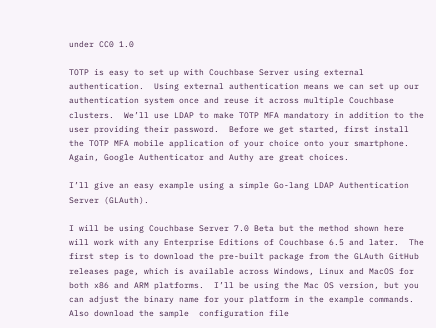under CC0 1.0

TOTP is easy to set up with Couchbase Server using external authentication.  Using external authentication means we can set up our authentication system once and reuse it across multiple Couchbase clusters.  We’ll use LDAP to make TOTP MFA mandatory in addition to the user providing their password.  Before we get started, first install the TOTP MFA mobile application of your choice onto your smartphone. Again, Google Authenticator and Authy are great choices.

I’ll give an easy example using a simple Go-lang LDAP Authentication Server (GLAuth).

I will be using Couchbase Server 7.0 Beta but the method shown here will work with any Enterprise Editions of Couchbase 6.5 and later.  The first step is to download the pre-built package from the GLAuth GitHub releases page, which is available across Windows, Linux and MacOS for both x86 and ARM platforms.  I’ll be using the Mac OS version, but you can adjust the binary name for your platform in the example commands.  Also download the sample  configuration file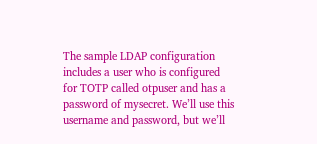The sample LDAP configuration includes a user who is configured for TOTP called otpuser and has a password of mysecret. We’ll use this username and password, but we’ll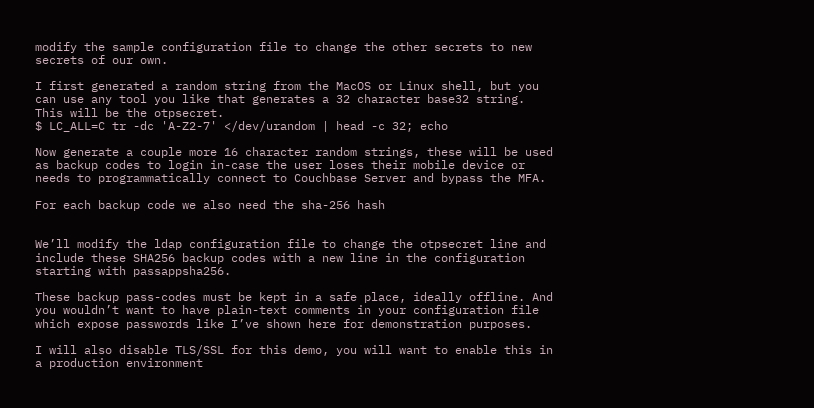modify the sample configuration file to change the other secrets to new secrets of our own.

I first generated a random string from the MacOS or Linux shell, but you can use any tool you like that generates a 32 character base32 string.  This will be the otpsecret.
$ LC_ALL=C tr -dc 'A-Z2-7' </dev/urandom | head -c 32; echo

Now generate a couple more 16 character random strings, these will be used as backup codes to login in-case the user loses their mobile device or needs to programmatically connect to Couchbase Server and bypass the MFA.

For each backup code we also need the sha-256 hash


We’ll modify the ldap configuration file to change the otpsecret line and include these SHA256 backup codes with a new line in the configuration starting with passappsha256.

These backup pass-codes must be kept in a safe place, ideally offline. And you wouldn’t want to have plain-text comments in your configuration file which expose passwords like I’ve shown here for demonstration purposes.

I will also disable TLS/SSL for this demo, you will want to enable this in a production environment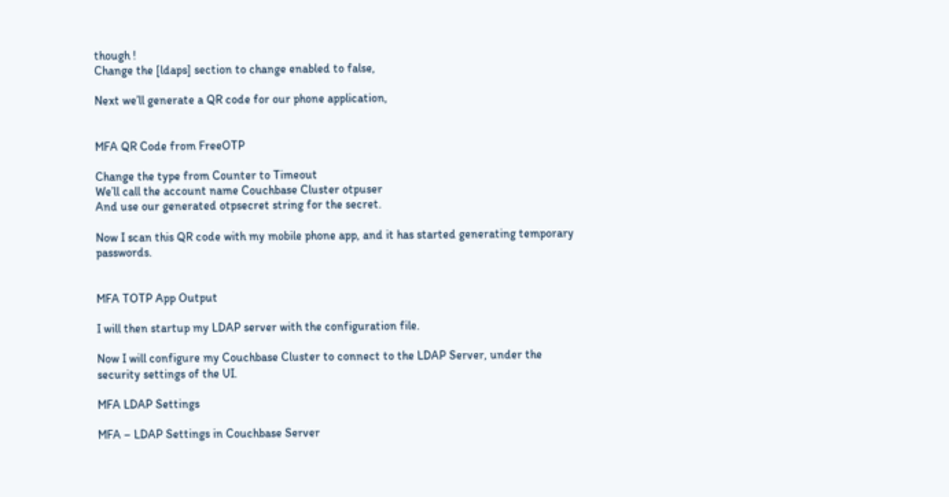though !
Change the [ldaps] section to change enabled to false,

Next we’ll generate a QR code for our phone application,


MFA QR Code from FreeOTP

Change the type from Counter to Timeout
We’ll call the account name Couchbase Cluster otpuser
And use our generated otpsecret string for the secret.

Now I scan this QR code with my mobile phone app, and it has started generating temporary passwords.


MFA TOTP App Output

I will then startup my LDAP server with the configuration file.

Now I will configure my Couchbase Cluster to connect to the LDAP Server, under the security settings of the UI.

MFA LDAP Settings

MFA – LDAP Settings in Couchbase Server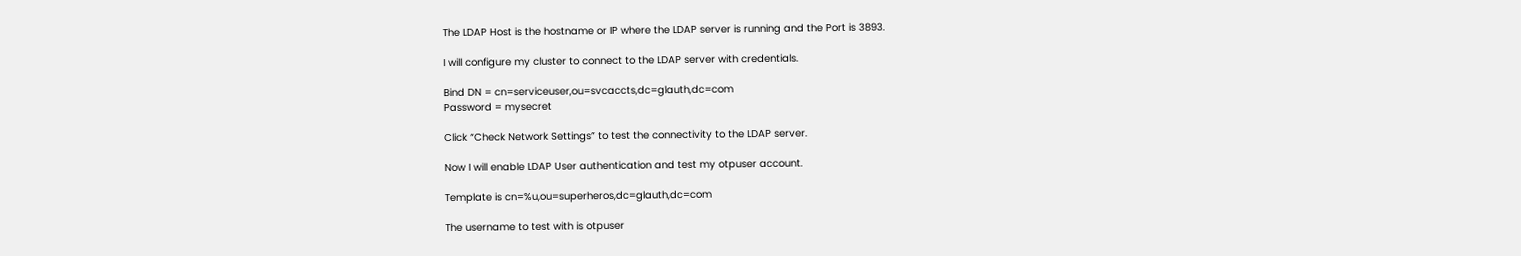The LDAP Host is the hostname or IP where the LDAP server is running and the Port is 3893.

I will configure my cluster to connect to the LDAP server with credentials.

Bind DN = cn=serviceuser,ou=svcaccts,dc=glauth,dc=com
Password = mysecret

Click “Check Network Settings” to test the connectivity to the LDAP server.

Now I will enable LDAP User authentication and test my otpuser account.

Template is cn=%u,ou=superheros,dc=glauth,dc=com

The username to test with is otpuser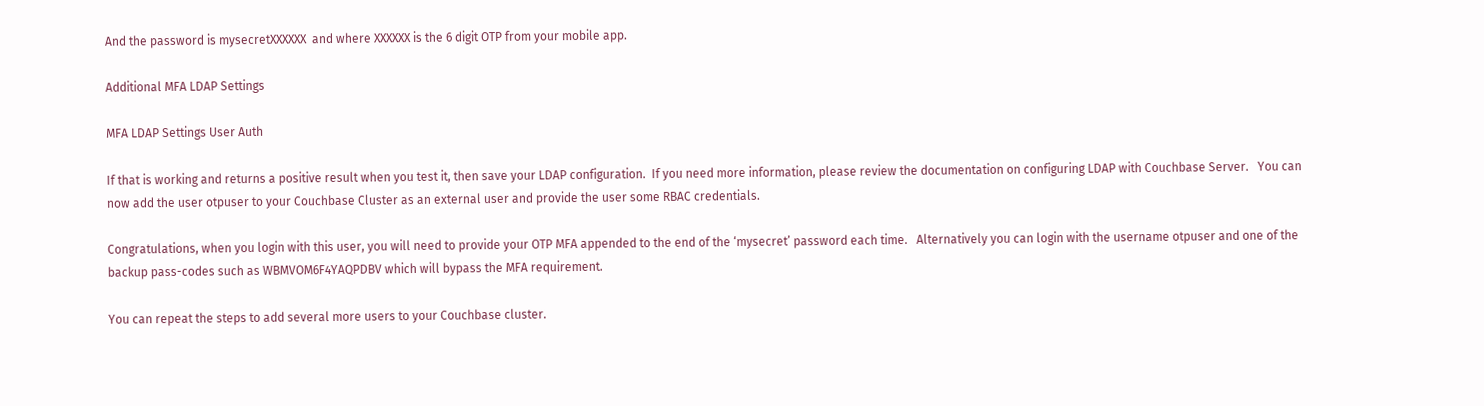And the password is mysecretXXXXXX  and where XXXXXX is the 6 digit OTP from your mobile app.

Additional MFA LDAP Settings

MFA LDAP Settings User Auth

If that is working and returns a positive result when you test it, then save your LDAP configuration.  If you need more information, please review the documentation on configuring LDAP with Couchbase Server.   You can now add the user otpuser to your Couchbase Cluster as an external user and provide the user some RBAC credentials.

Congratulations, when you login with this user, you will need to provide your OTP MFA appended to the end of the ‘mysecret’ password each time.   Alternatively you can login with the username otpuser and one of the backup pass-codes such as WBMVOM6F4YAQPDBV which will bypass the MFA requirement.

You can repeat the steps to add several more users to your Couchbase cluster.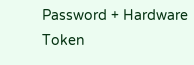Password + Hardware Token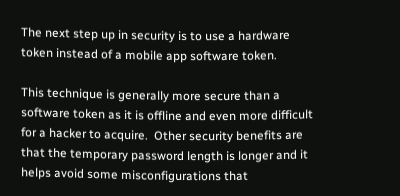The next step up in security is to use a hardware token instead of a mobile app software token.

This technique is generally more secure than a software token as it is offline and even more difficult for a hacker to acquire.  Other security benefits are that the temporary password length is longer and it helps avoid some misconfigurations that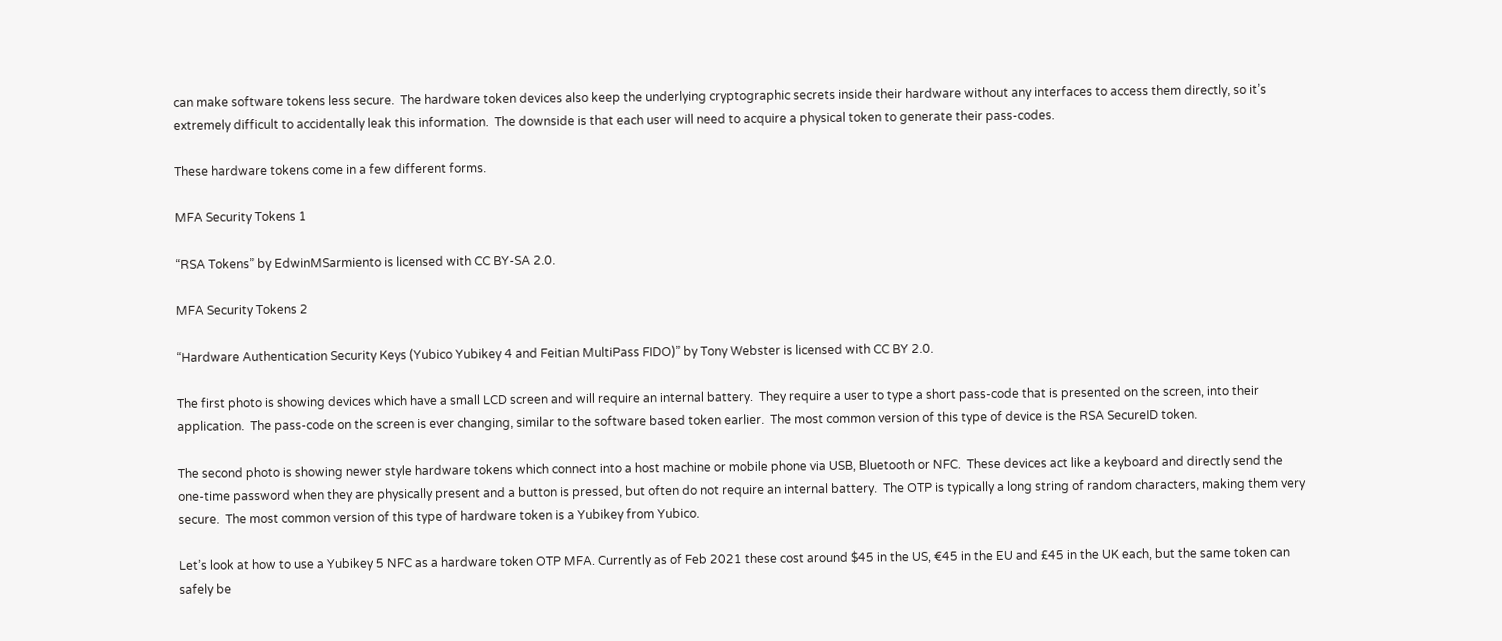can make software tokens less secure.  The hardware token devices also keep the underlying cryptographic secrets inside their hardware without any interfaces to access them directly, so it’s extremely difficult to accidentally leak this information.  The downside is that each user will need to acquire a physical token to generate their pass-codes.

These hardware tokens come in a few different forms.

MFA Security Tokens 1

“RSA Tokens” by EdwinMSarmiento is licensed with CC BY-SA 2.0.

MFA Security Tokens 2

“Hardware Authentication Security Keys (Yubico Yubikey 4 and Feitian MultiPass FIDO)” by Tony Webster is licensed with CC BY 2.0.

The first photo is showing devices which have a small LCD screen and will require an internal battery.  They require a user to type a short pass-code that is presented on the screen, into their application.  The pass-code on the screen is ever changing, similar to the software based token earlier.  The most common version of this type of device is the RSA SecureID token.

The second photo is showing newer style hardware tokens which connect into a host machine or mobile phone via USB, Bluetooth or NFC.  These devices act like a keyboard and directly send the one-time password when they are physically present and a button is pressed, but often do not require an internal battery.  The OTP is typically a long string of random characters, making them very secure.  The most common version of this type of hardware token is a Yubikey from Yubico.

Let’s look at how to use a Yubikey 5 NFC as a hardware token OTP MFA. Currently as of Feb 2021 these cost around $45 in the US, €45 in the EU and £45 in the UK each, but the same token can safely be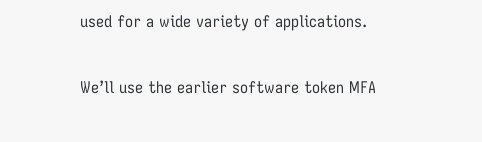used for a wide variety of applications.

We’ll use the earlier software token MFA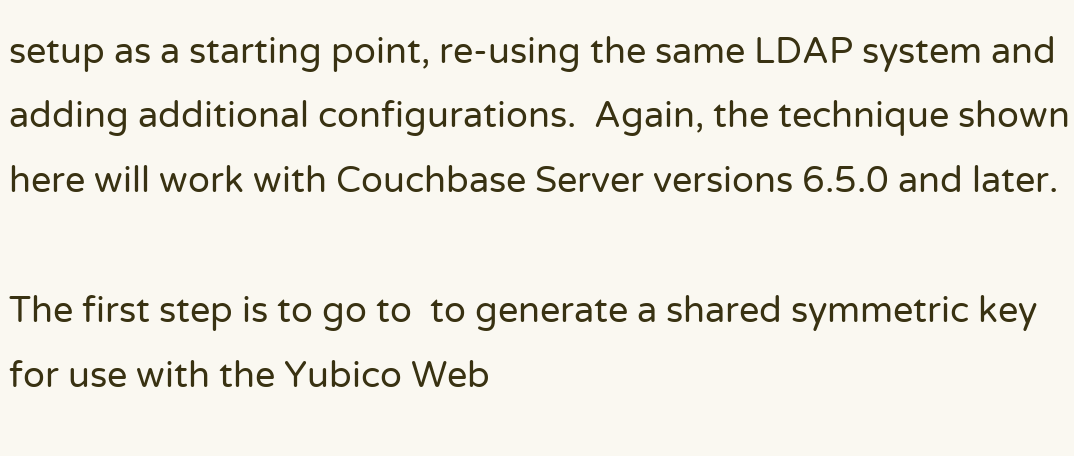setup as a starting point, re-using the same LDAP system and adding additional configurations.  Again, the technique shown here will work with Couchbase Server versions 6.5.0 and later.

The first step is to go to  to generate a shared symmetric key for use with the Yubico Web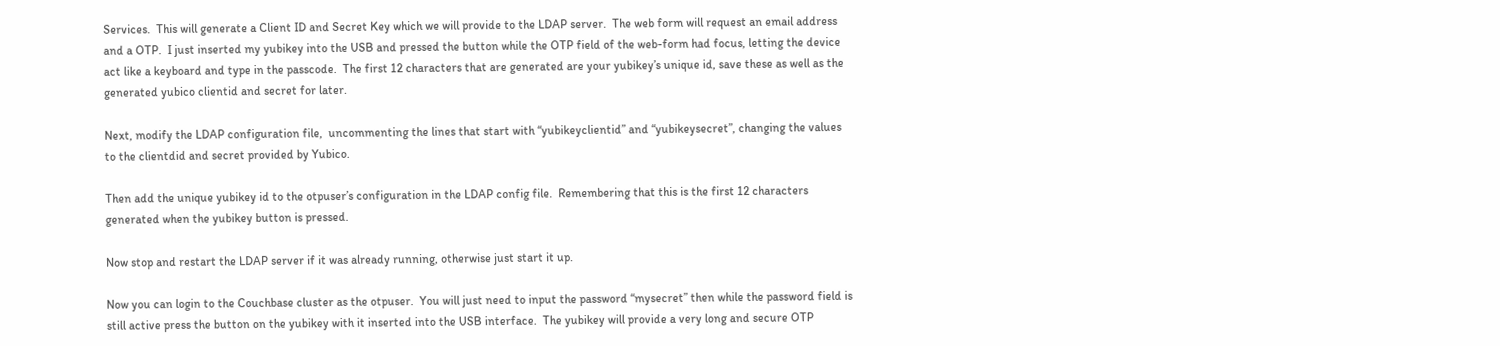Services.  This will generate a Client ID and Secret Key which we will provide to the LDAP server.  The web form will request an email address and a OTP.  I just inserted my yubikey into the USB and pressed the button while the OTP field of the web-form had focus, letting the device act like a keyboard and type in the passcode.  The first 12 characters that are generated are your yubikey’s unique id, save these as well as the generated yubico clientid and secret for later.

Next, modify the LDAP configuration file,  uncommenting the lines that start with “yubikeyclientid” and “yubikeysecret”, changing the values to the clientdid and secret provided by Yubico.

Then add the unique yubikey id to the otpuser’s configuration in the LDAP config file.  Remembering that this is the first 12 characters generated when the yubikey button is pressed.

Now stop and restart the LDAP server if it was already running, otherwise just start it up.

Now you can login to the Couchbase cluster as the otpuser.  You will just need to input the password “mysecret” then while the password field is still active press the button on the yubikey with it inserted into the USB interface.  The yubikey will provide a very long and secure OTP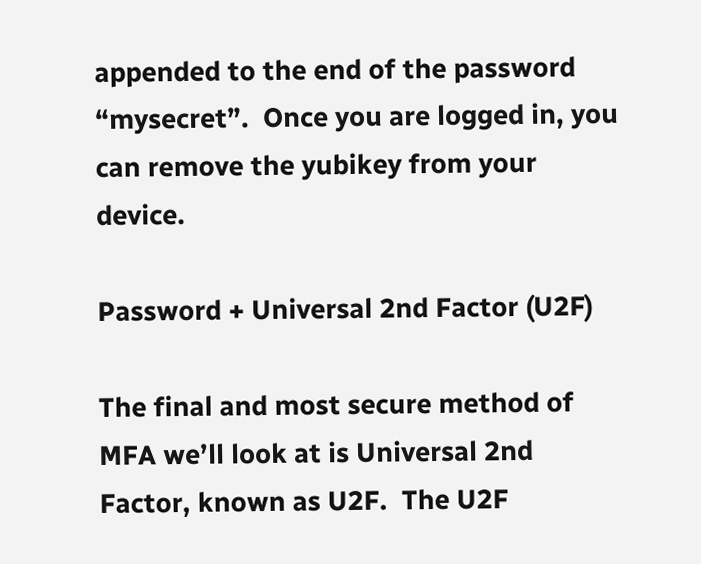appended to the end of the password “mysecret”.  Once you are logged in, you can remove the yubikey from your device.

Password + Universal 2nd Factor (U2F)

The final and most secure method of MFA we’ll look at is Universal 2nd Factor, known as U2F.  The U2F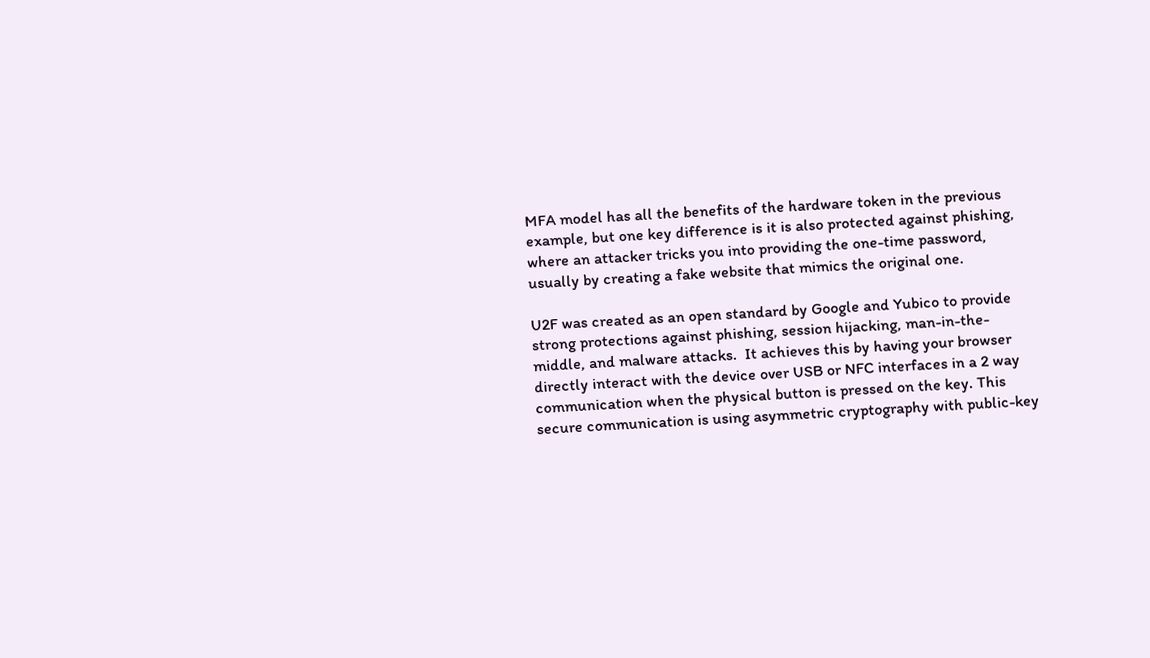MFA model has all the benefits of the hardware token in the previous example, but one key difference is it is also protected against phishing, where an attacker tricks you into providing the one-time password, usually by creating a fake website that mimics the original one.

U2F was created as an open standard by Google and Yubico to provide strong protections against phishing, session hijacking, man-in-the-middle, and malware attacks.  It achieves this by having your browser directly interact with the device over USB or NFC interfaces in a 2 way communication when the physical button is pressed on the key. This secure communication is using asymmetric cryptography with public-key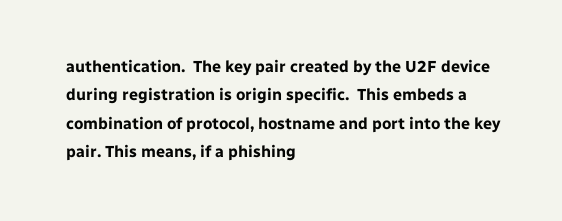authentication.  The key pair created by the U2F device during registration is origin specific.  This embeds a combination of protocol, hostname and port into the key pair. This means, if a phishing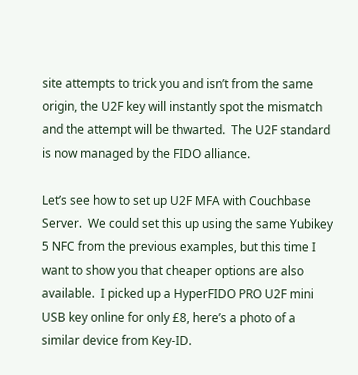site attempts to trick you and isn’t from the same origin, the U2F key will instantly spot the mismatch and the attempt will be thwarted.  The U2F standard is now managed by the FIDO alliance.

Let’s see how to set up U2F MFA with Couchbase Server.  We could set this up using the same Yubikey 5 NFC from the previous examples, but this time I want to show you that cheaper options are also available.  I picked up a HyperFIDO PRO U2F mini USB key online for only £8, here’s a photo of a similar device from Key-ID.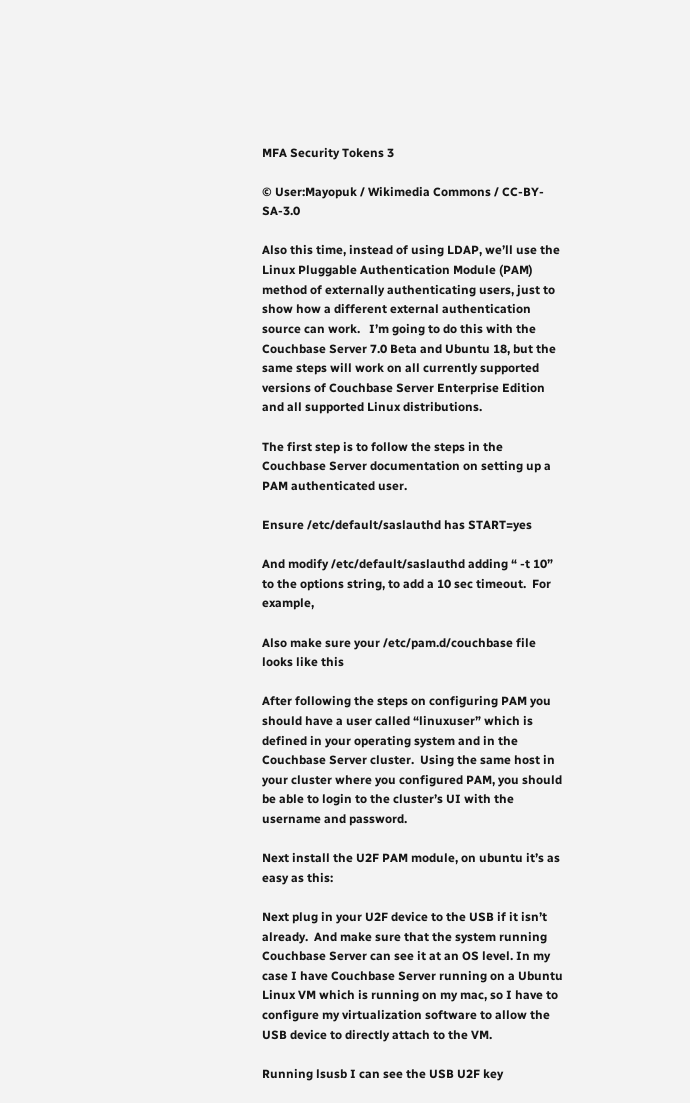MFA Security Tokens 3

© User:Mayopuk / Wikimedia Commons / CC-BY-SA-3.0

Also this time, instead of using LDAP, we’ll use the Linux Pluggable Authentication Module (PAM) method of externally authenticating users, just to show how a different external authentication source can work.   I’m going to do this with the Couchbase Server 7.0 Beta and Ubuntu 18, but the same steps will work on all currently supported versions of Couchbase Server Enterprise Edition and all supported Linux distributions.

The first step is to follow the steps in the Couchbase Server documentation on setting up a PAM authenticated user.

Ensure /etc/default/saslauthd has START=yes

And modify /etc/default/saslauthd adding “ -t 10” to the options string, to add a 10 sec timeout.  For example,

Also make sure your /etc/pam.d/couchbase file looks like this

After following the steps on configuring PAM you should have a user called “linuxuser” which is defined in your operating system and in the Couchbase Server cluster.  Using the same host in your cluster where you configured PAM, you should be able to login to the cluster’s UI with the username and password.

Next install the U2F PAM module, on ubuntu it’s as easy as this:

Next plug in your U2F device to the USB if it isn’t already.  And make sure that the system running Couchbase Server can see it at an OS level. In my case I have Couchbase Server running on a Ubuntu Linux VM which is running on my mac, so I have to configure my virtualization software to allow the USB device to directly attach to the VM.

Running lsusb I can see the USB U2F key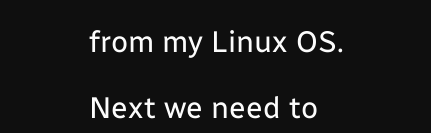from my Linux OS.

Next we need to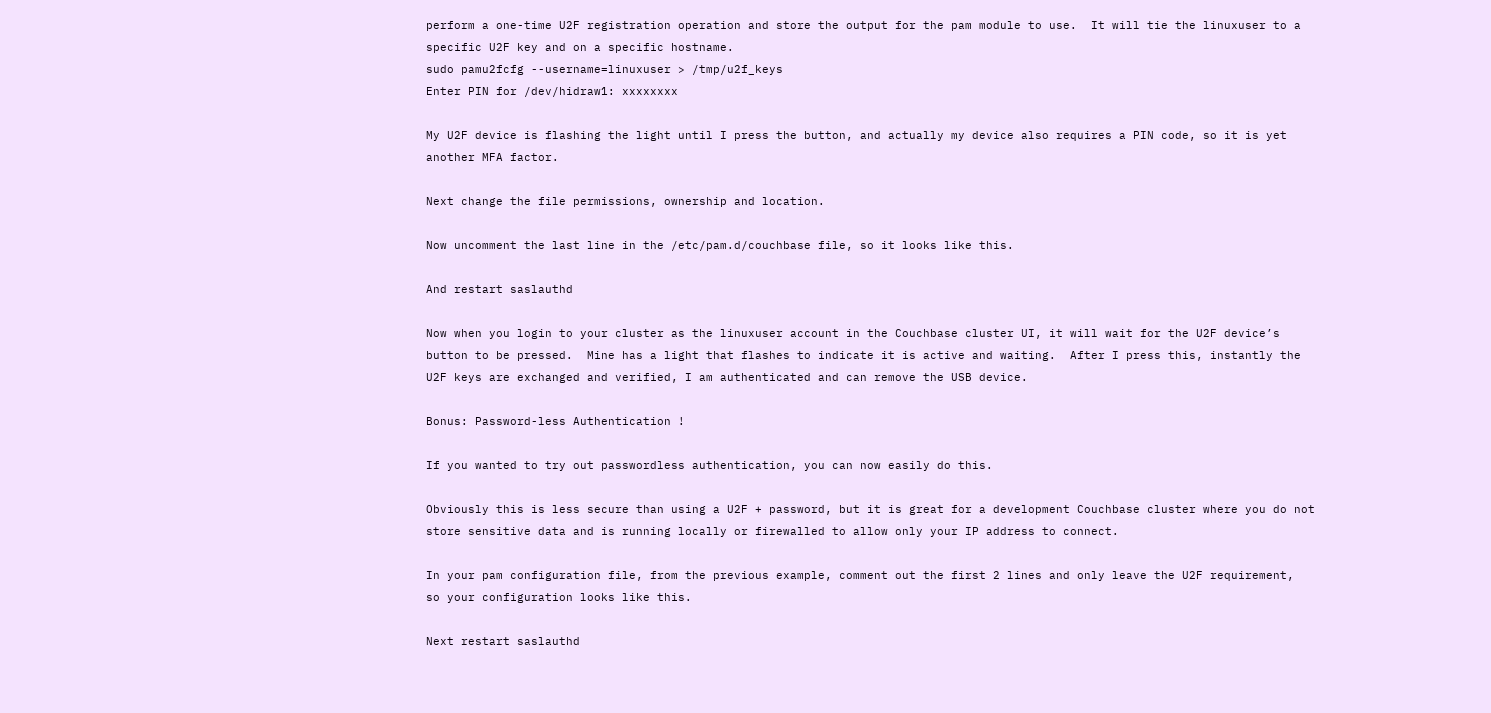perform a one-time U2F registration operation and store the output for the pam module to use.  It will tie the linuxuser to a specific U2F key and on a specific hostname.
sudo pamu2fcfg --username=linuxuser > /tmp/u2f_keys
Enter PIN for /dev/hidraw1: xxxxxxxx

My U2F device is flashing the light until I press the button, and actually my device also requires a PIN code, so it is yet another MFA factor.

Next change the file permissions, ownership and location.

Now uncomment the last line in the /etc/pam.d/couchbase file, so it looks like this.

And restart saslauthd

Now when you login to your cluster as the linuxuser account in the Couchbase cluster UI, it will wait for the U2F device’s button to be pressed.  Mine has a light that flashes to indicate it is active and waiting.  After I press this, instantly the U2F keys are exchanged and verified, I am authenticated and can remove the USB device.

Bonus: Password-less Authentication !

If you wanted to try out passwordless authentication, you can now easily do this.

Obviously this is less secure than using a U2F + password, but it is great for a development Couchbase cluster where you do not store sensitive data and is running locally or firewalled to allow only your IP address to connect.

In your pam configuration file, from the previous example, comment out the first 2 lines and only leave the U2F requirement,  so your configuration looks like this.

Next restart saslauthd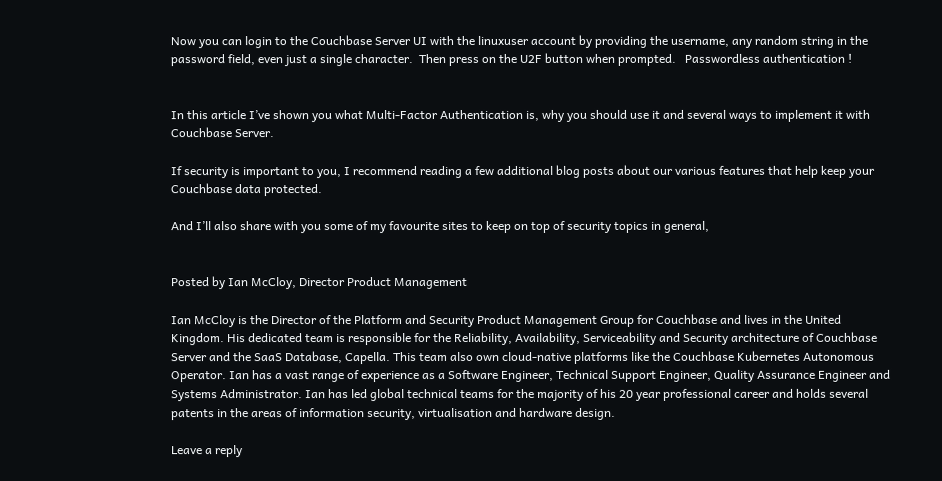Now you can login to the Couchbase Server UI with the linuxuser account by providing the username, any random string in the password field, even just a single character.  Then press on the U2F button when prompted.   Passwordless authentication !


In this article I’ve shown you what Multi-Factor Authentication is, why you should use it and several ways to implement it with Couchbase Server.

If security is important to you, I recommend reading a few additional blog posts about our various features that help keep your Couchbase data protected.

And I’ll also share with you some of my favourite sites to keep on top of security topics in general,


Posted by Ian McCloy, Director Product Management

Ian McCloy is the Director of the Platform and Security Product Management Group for Couchbase and lives in the United Kingdom. His dedicated team is responsible for the Reliability, Availability, Serviceability and Security architecture of Couchbase Server and the SaaS Database, Capella. This team also own cloud-native platforms like the Couchbase Kubernetes Autonomous Operator. Ian has a vast range of experience as a Software Engineer, Technical Support Engineer, Quality Assurance Engineer and Systems Administrator. Ian has led global technical teams for the majority of his 20 year professional career and holds several patents in the areas of information security, virtualisation and hardware design.

Leave a reply